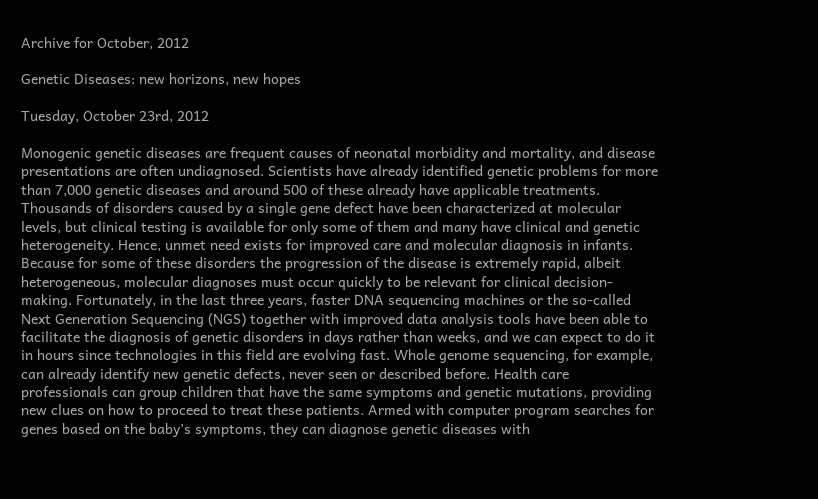Archive for October, 2012

Genetic Diseases: new horizons, new hopes

Tuesday, October 23rd, 2012

Monogenic genetic diseases are frequent causes of neonatal morbidity and mortality, and disease presentations are often undiagnosed. Scientists have already identified genetic problems for more than 7,000 genetic diseases and around 500 of these already have applicable treatments. Thousands of disorders caused by a single gene defect have been characterized at molecular levels, but clinical testing is available for only some of them and many have clinical and genetic heterogeneity. Hence, unmet need exists for improved care and molecular diagnosis in infants. Because for some of these disorders the progression of the disease is extremely rapid, albeit heterogeneous, molecular diagnoses must occur quickly to be relevant for clinical decision-making. Fortunately, in the last three years, faster DNA sequencing machines or the so-called Next Generation Sequencing (NGS) together with improved data analysis tools have been able to facilitate the diagnosis of genetic disorders in days rather than weeks, and we can expect to do it in hours since technologies in this field are evolving fast. Whole genome sequencing, for example, can already identify new genetic defects, never seen or described before. Health care professionals can group children that have the same symptoms and genetic mutations, providing new clues on how to proceed to treat these patients. Armed with computer program searches for genes based on the baby’s symptoms, they can diagnose genetic diseases with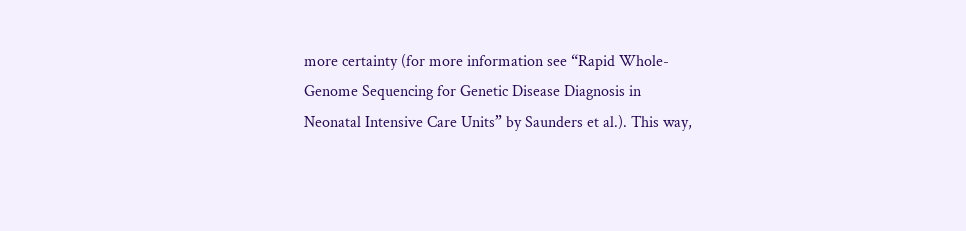more certainty (for more information see “Rapid Whole-Genome Sequencing for Genetic Disease Diagnosis in Neonatal Intensive Care Units” by Saunders et al.). This way,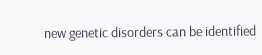new genetic disorders can be identified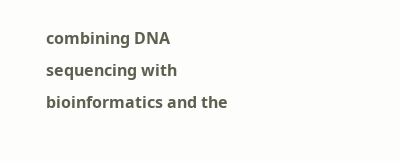combining DNA sequencing with bioinformatics and the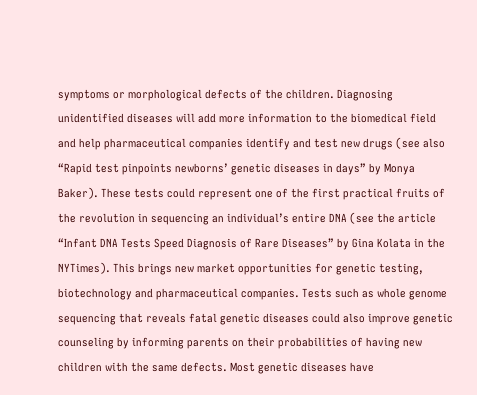symptoms or morphological defects of the children. Diagnosing unidentified diseases will add more information to the biomedical field and help pharmaceutical companies identify and test new drugs (see also “Rapid test pinpoints newborns’ genetic diseases in days” by Monya Baker). These tests could represent one of the first practical fruits of the revolution in sequencing an individual’s entire DNA (see the article “Infant DNA Tests Speed Diagnosis of Rare Diseases” by Gina Kolata in the NYTimes). This brings new market opportunities for genetic testing, biotechnology and pharmaceutical companies. Tests such as whole genome sequencing that reveals fatal genetic diseases could also improve genetic counseling by informing parents on their probabilities of having new children with the same defects. Most genetic diseases have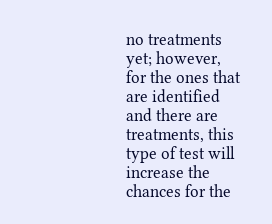no treatments yet; however, for the ones that are identified and there are treatments, this type of test will increase the chances for the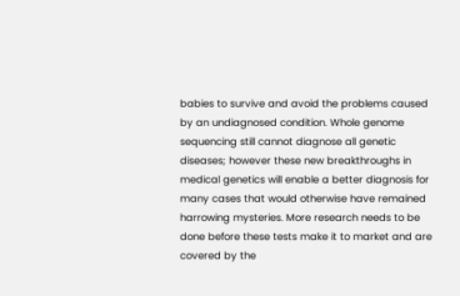babies to survive and avoid the problems caused by an undiagnosed condition. Whole genome sequencing still cannot diagnose all genetic diseases; however these new breakthroughs in medical genetics will enable a better diagnosis for many cases that would otherwise have remained harrowing mysteries. More research needs to be done before these tests make it to market and are covered by the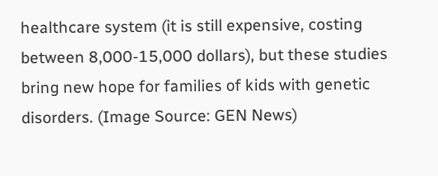healthcare system (it is still expensive, costing between 8,000-15,000 dollars), but these studies bring new hope for families of kids with genetic disorders. (Image Source: GEN News)